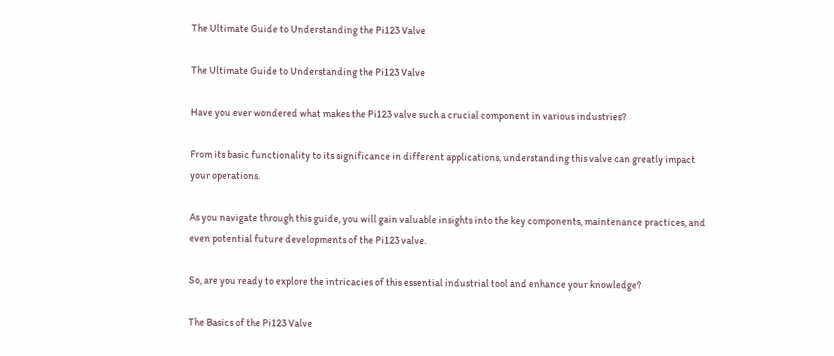The Ultimate Guide to Understanding the Pi123 Valve

The Ultimate Guide to Understanding the Pi123 Valve

Have you ever wondered what makes the Pi123 valve such a crucial component in various industries?

From its basic functionality to its significance in different applications, understanding this valve can greatly impact your operations.

As you navigate through this guide, you will gain valuable insights into the key components, maintenance practices, and even potential future developments of the Pi123 valve.

So, are you ready to explore the intricacies of this essential industrial tool and enhance your knowledge?

The Basics of the Pi123 Valve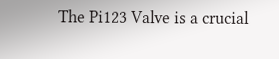The Pi123 Valve is a crucial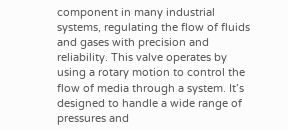component in many industrial systems, regulating the flow of fluids and gases with precision and reliability. This valve operates by using a rotary motion to control the flow of media through a system. It’s designed to handle a wide range of pressures and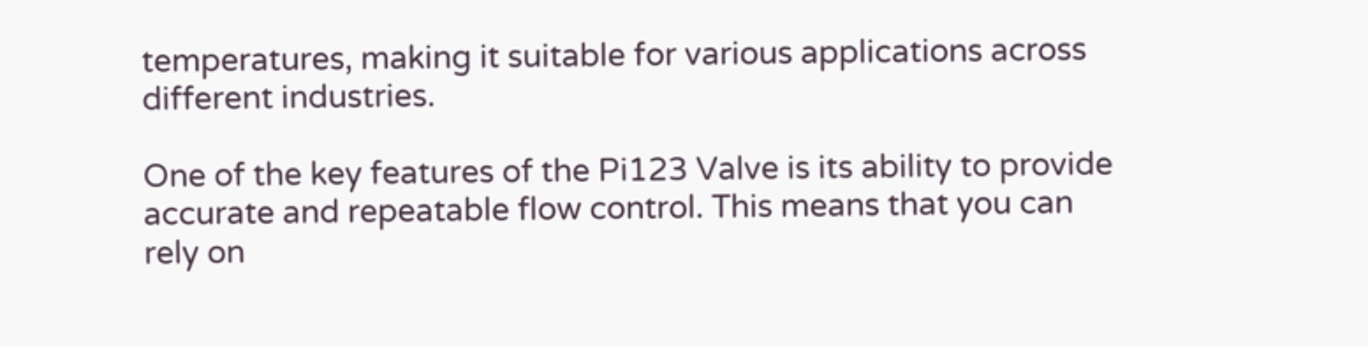temperatures, making it suitable for various applications across different industries.

One of the key features of the Pi123 Valve is its ability to provide accurate and repeatable flow control. This means that you can rely on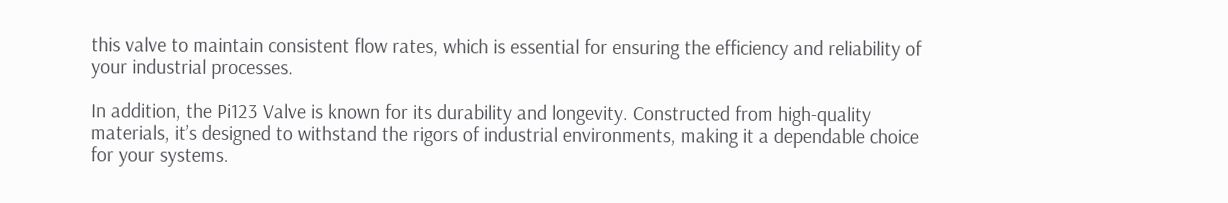this valve to maintain consistent flow rates, which is essential for ensuring the efficiency and reliability of your industrial processes.

In addition, the Pi123 Valve is known for its durability and longevity. Constructed from high-quality materials, it’s designed to withstand the rigors of industrial environments, making it a dependable choice for your systems.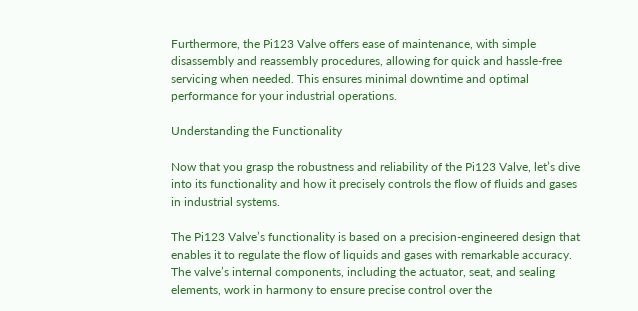Furthermore, the Pi123 Valve offers ease of maintenance, with simple disassembly and reassembly procedures, allowing for quick and hassle-free servicing when needed. This ensures minimal downtime and optimal performance for your industrial operations.

Understanding the Functionality

Now that you grasp the robustness and reliability of the Pi123 Valve, let’s dive into its functionality and how it precisely controls the flow of fluids and gases in industrial systems.

The Pi123 Valve’s functionality is based on a precision-engineered design that enables it to regulate the flow of liquids and gases with remarkable accuracy. The valve’s internal components, including the actuator, seat, and sealing elements, work in harmony to ensure precise control over the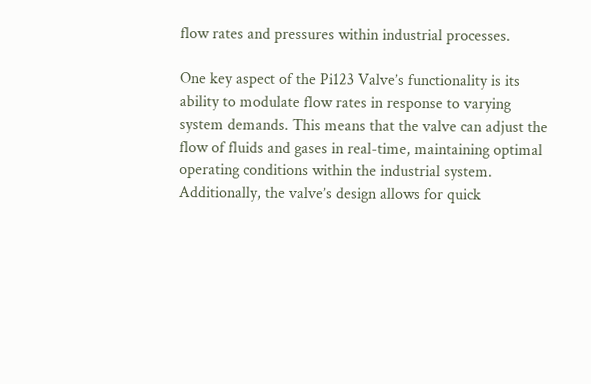flow rates and pressures within industrial processes.

One key aspect of the Pi123 Valve’s functionality is its ability to modulate flow rates in response to varying system demands. This means that the valve can adjust the flow of fluids and gases in real-time, maintaining optimal operating conditions within the industrial system. Additionally, the valve’s design allows for quick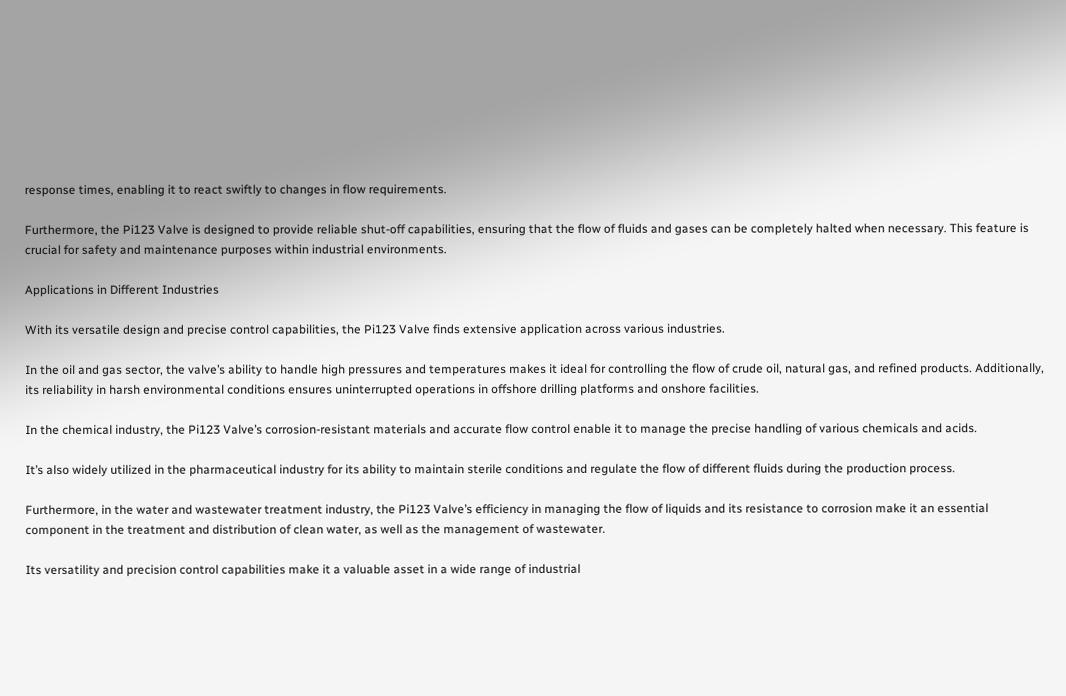response times, enabling it to react swiftly to changes in flow requirements.

Furthermore, the Pi123 Valve is designed to provide reliable shut-off capabilities, ensuring that the flow of fluids and gases can be completely halted when necessary. This feature is crucial for safety and maintenance purposes within industrial environments.

Applications in Different Industries

With its versatile design and precise control capabilities, the Pi123 Valve finds extensive application across various industries.

In the oil and gas sector, the valve’s ability to handle high pressures and temperatures makes it ideal for controlling the flow of crude oil, natural gas, and refined products. Additionally, its reliability in harsh environmental conditions ensures uninterrupted operations in offshore drilling platforms and onshore facilities.

In the chemical industry, the Pi123 Valve’s corrosion-resistant materials and accurate flow control enable it to manage the precise handling of various chemicals and acids.

It’s also widely utilized in the pharmaceutical industry for its ability to maintain sterile conditions and regulate the flow of different fluids during the production process.

Furthermore, in the water and wastewater treatment industry, the Pi123 Valve’s efficiency in managing the flow of liquids and its resistance to corrosion make it an essential component in the treatment and distribution of clean water, as well as the management of wastewater.

Its versatility and precision control capabilities make it a valuable asset in a wide range of industrial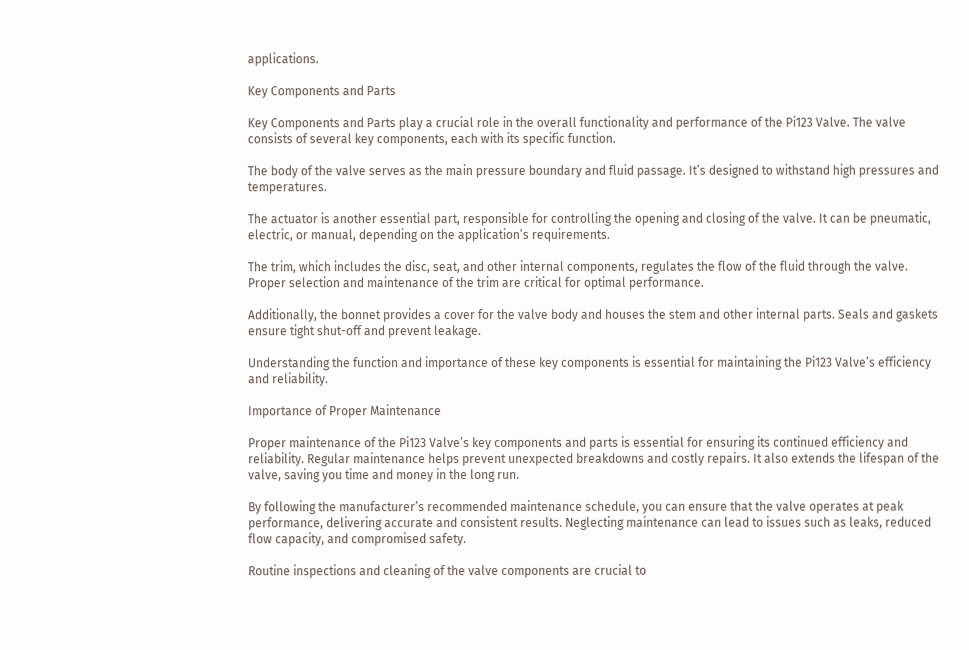applications.

Key Components and Parts

Key Components and Parts play a crucial role in the overall functionality and performance of the Pi123 Valve. The valve consists of several key components, each with its specific function.

The body of the valve serves as the main pressure boundary and fluid passage. It’s designed to withstand high pressures and temperatures.

The actuator is another essential part, responsible for controlling the opening and closing of the valve. It can be pneumatic, electric, or manual, depending on the application’s requirements.

The trim, which includes the disc, seat, and other internal components, regulates the flow of the fluid through the valve. Proper selection and maintenance of the trim are critical for optimal performance.

Additionally, the bonnet provides a cover for the valve body and houses the stem and other internal parts. Seals and gaskets ensure tight shut-off and prevent leakage.

Understanding the function and importance of these key components is essential for maintaining the Pi123 Valve’s efficiency and reliability.

Importance of Proper Maintenance

Proper maintenance of the Pi123 Valve’s key components and parts is essential for ensuring its continued efficiency and reliability. Regular maintenance helps prevent unexpected breakdowns and costly repairs. It also extends the lifespan of the valve, saving you time and money in the long run.

By following the manufacturer’s recommended maintenance schedule, you can ensure that the valve operates at peak performance, delivering accurate and consistent results. Neglecting maintenance can lead to issues such as leaks, reduced flow capacity, and compromised safety.

Routine inspections and cleaning of the valve components are crucial to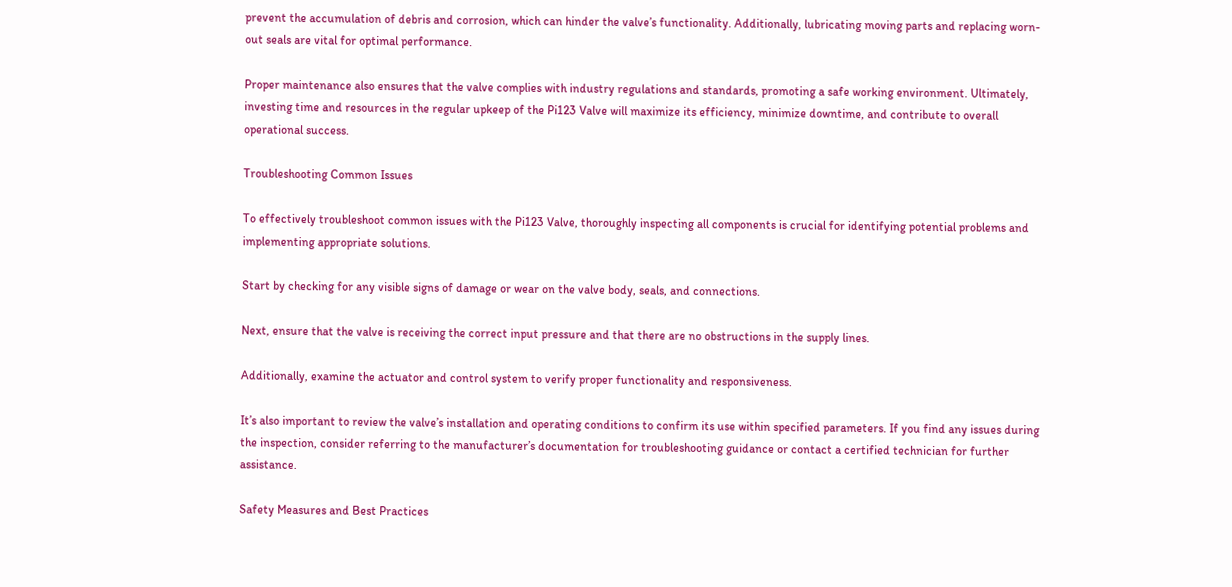prevent the accumulation of debris and corrosion, which can hinder the valve’s functionality. Additionally, lubricating moving parts and replacing worn-out seals are vital for optimal performance.

Proper maintenance also ensures that the valve complies with industry regulations and standards, promoting a safe working environment. Ultimately, investing time and resources in the regular upkeep of the Pi123 Valve will maximize its efficiency, minimize downtime, and contribute to overall operational success.

Troubleshooting Common Issues

To effectively troubleshoot common issues with the Pi123 Valve, thoroughly inspecting all components is crucial for identifying potential problems and implementing appropriate solutions.

Start by checking for any visible signs of damage or wear on the valve body, seals, and connections.

Next, ensure that the valve is receiving the correct input pressure and that there are no obstructions in the supply lines.

Additionally, examine the actuator and control system to verify proper functionality and responsiveness.

It’s also important to review the valve’s installation and operating conditions to confirm its use within specified parameters. If you find any issues during the inspection, consider referring to the manufacturer’s documentation for troubleshooting guidance or contact a certified technician for further assistance.

Safety Measures and Best Practices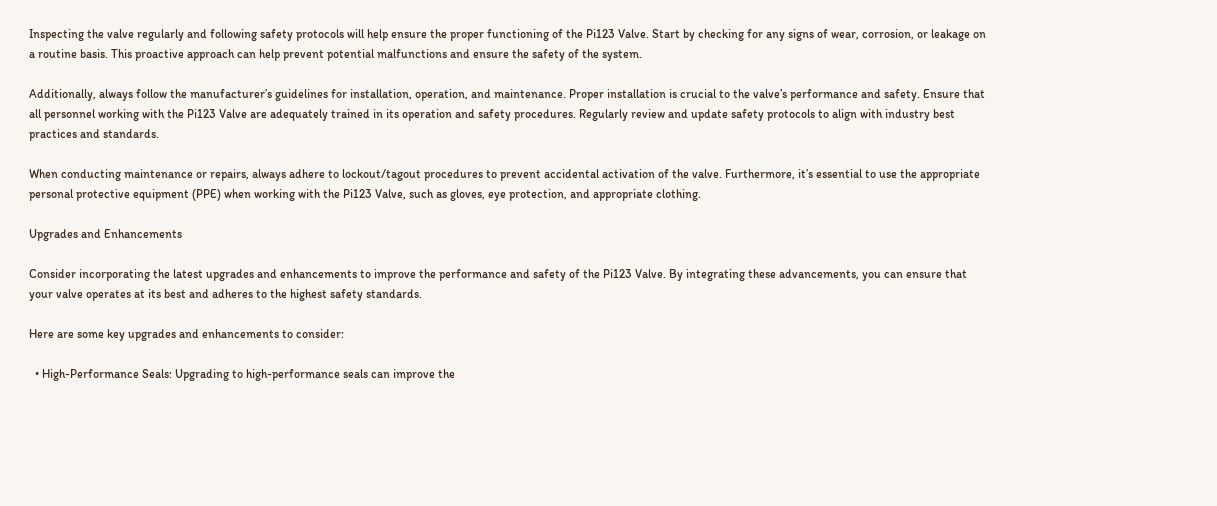Inspecting the valve regularly and following safety protocols will help ensure the proper functioning of the Pi123 Valve. Start by checking for any signs of wear, corrosion, or leakage on a routine basis. This proactive approach can help prevent potential malfunctions and ensure the safety of the system.

Additionally, always follow the manufacturer’s guidelines for installation, operation, and maintenance. Proper installation is crucial to the valve’s performance and safety. Ensure that all personnel working with the Pi123 Valve are adequately trained in its operation and safety procedures. Regularly review and update safety protocols to align with industry best practices and standards.

When conducting maintenance or repairs, always adhere to lockout/tagout procedures to prevent accidental activation of the valve. Furthermore, it’s essential to use the appropriate personal protective equipment (PPE) when working with the Pi123 Valve, such as gloves, eye protection, and appropriate clothing.

Upgrades and Enhancements

Consider incorporating the latest upgrades and enhancements to improve the performance and safety of the Pi123 Valve. By integrating these advancements, you can ensure that your valve operates at its best and adheres to the highest safety standards.

Here are some key upgrades and enhancements to consider:

  • High-Performance Seals: Upgrading to high-performance seals can improve the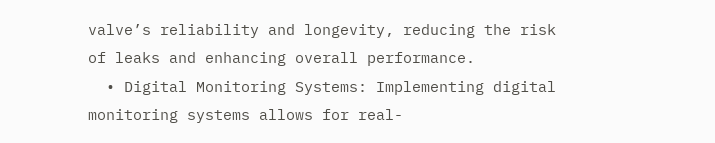valve’s reliability and longevity, reducing the risk of leaks and enhancing overall performance.
  • Digital Monitoring Systems: Implementing digital monitoring systems allows for real-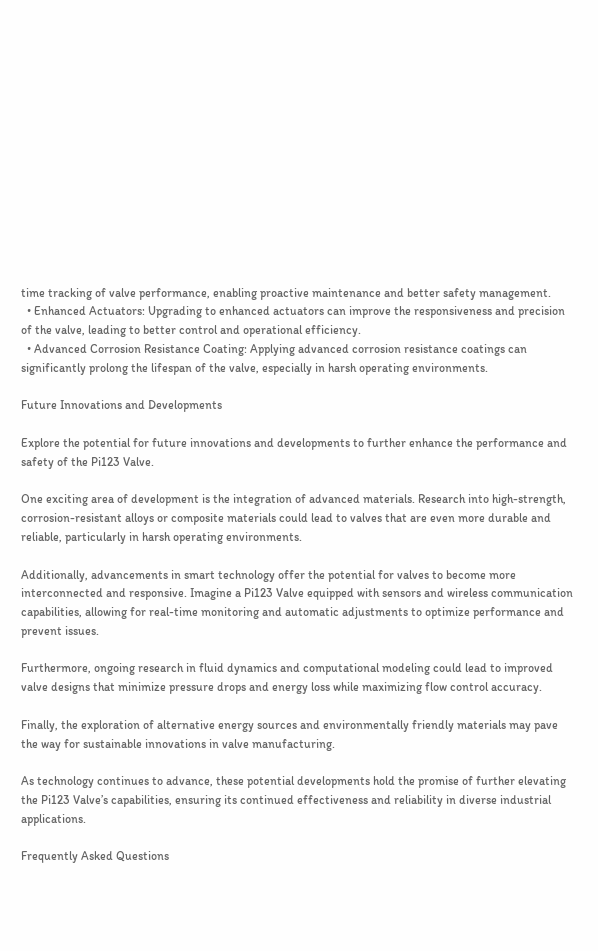time tracking of valve performance, enabling proactive maintenance and better safety management.
  • Enhanced Actuators: Upgrading to enhanced actuators can improve the responsiveness and precision of the valve, leading to better control and operational efficiency.
  • Advanced Corrosion Resistance Coating: Applying advanced corrosion resistance coatings can significantly prolong the lifespan of the valve, especially in harsh operating environments.

Future Innovations and Developments

Explore the potential for future innovations and developments to further enhance the performance and safety of the Pi123 Valve.

One exciting area of development is the integration of advanced materials. Research into high-strength, corrosion-resistant alloys or composite materials could lead to valves that are even more durable and reliable, particularly in harsh operating environments.

Additionally, advancements in smart technology offer the potential for valves to become more interconnected and responsive. Imagine a Pi123 Valve equipped with sensors and wireless communication capabilities, allowing for real-time monitoring and automatic adjustments to optimize performance and prevent issues.

Furthermore, ongoing research in fluid dynamics and computational modeling could lead to improved valve designs that minimize pressure drops and energy loss while maximizing flow control accuracy.

Finally, the exploration of alternative energy sources and environmentally friendly materials may pave the way for sustainable innovations in valve manufacturing.

As technology continues to advance, these potential developments hold the promise of further elevating the Pi123 Valve’s capabilities, ensuring its continued effectiveness and reliability in diverse industrial applications.

Frequently Asked Questions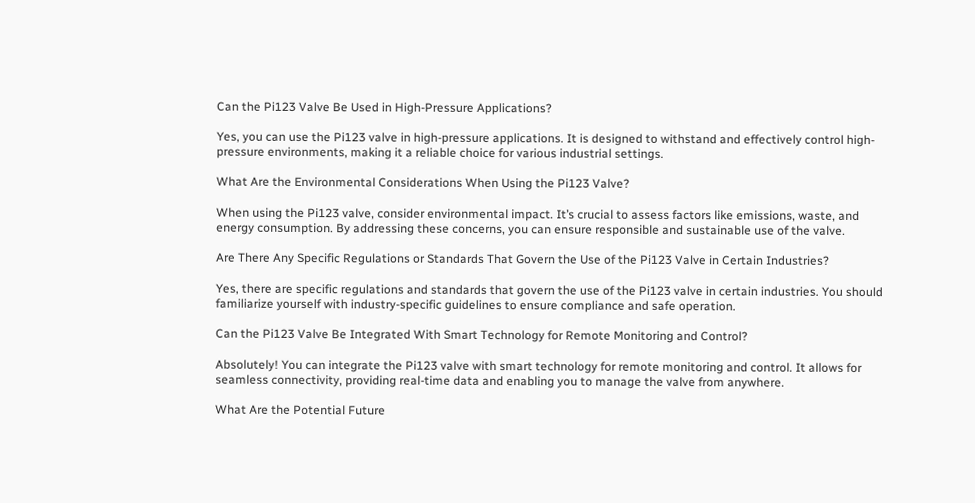Can the Pi123 Valve Be Used in High-Pressure Applications?

Yes, you can use the Pi123 valve in high-pressure applications. It is designed to withstand and effectively control high-pressure environments, making it a reliable choice for various industrial settings.

What Are the Environmental Considerations When Using the Pi123 Valve?

When using the Pi123 valve, consider environmental impact. It’s crucial to assess factors like emissions, waste, and energy consumption. By addressing these concerns, you can ensure responsible and sustainable use of the valve.

Are There Any Specific Regulations or Standards That Govern the Use of the Pi123 Valve in Certain Industries?

Yes, there are specific regulations and standards that govern the use of the Pi123 valve in certain industries. You should familiarize yourself with industry-specific guidelines to ensure compliance and safe operation.

Can the Pi123 Valve Be Integrated With Smart Technology for Remote Monitoring and Control?

Absolutely! You can integrate the Pi123 valve with smart technology for remote monitoring and control. It allows for seamless connectivity, providing real-time data and enabling you to manage the valve from anywhere.

What Are the Potential Future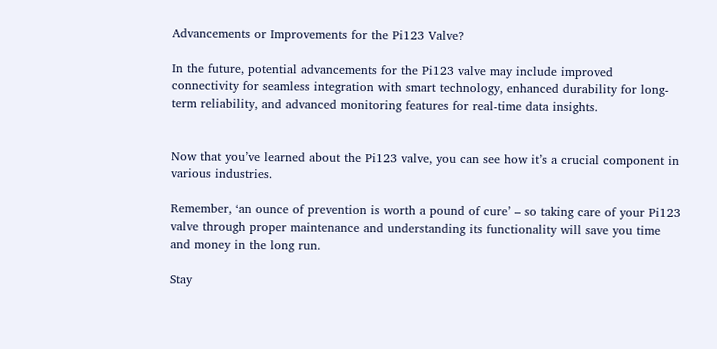Advancements or Improvements for the Pi123 Valve?

In the future, potential advancements for the Pi123 valve may include improved connectivity for seamless integration with smart technology, enhanced durability for long-term reliability, and advanced monitoring features for real-time data insights.


Now that you’ve learned about the Pi123 valve, you can see how it’s a crucial component in various industries.

Remember, ‘an ounce of prevention is worth a pound of cure’ – so taking care of your Pi123 valve through proper maintenance and understanding its functionality will save you time and money in the long run.

Stay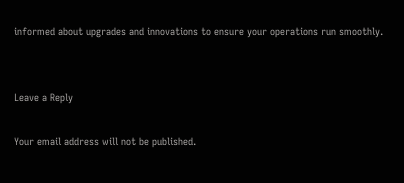informed about upgrades and innovations to ensure your operations run smoothly.


Leave a Reply

Your email address will not be published.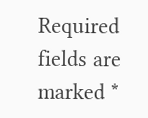Required fields are marked *